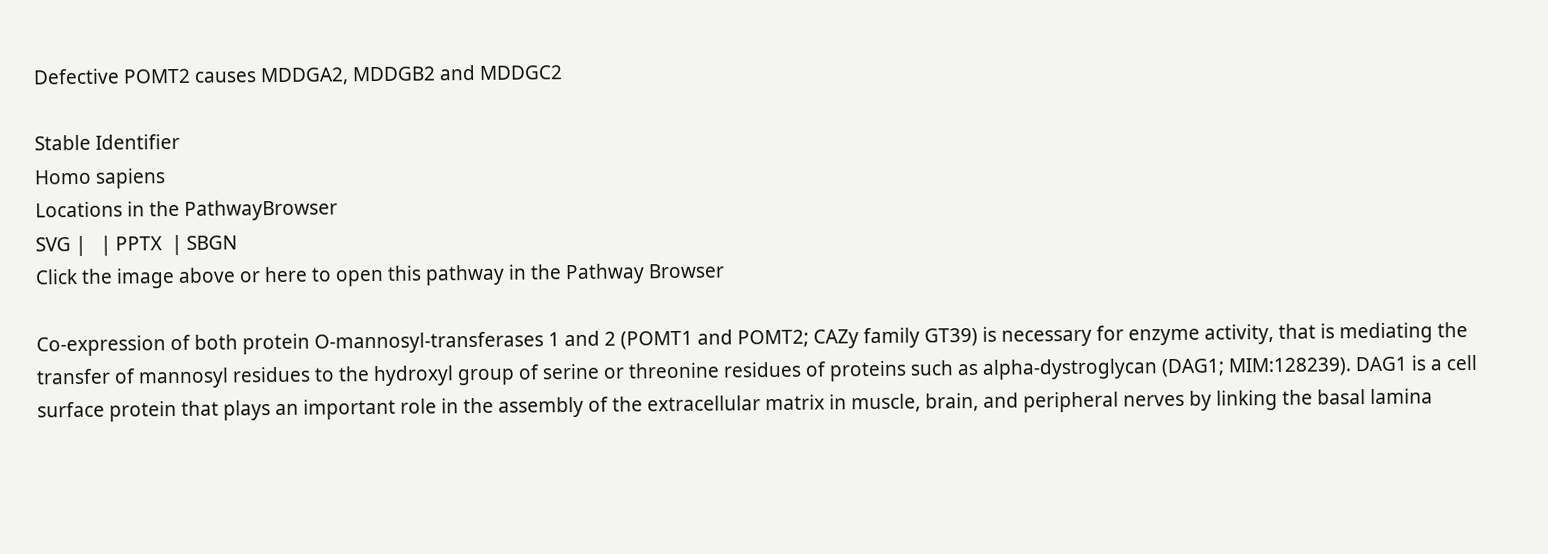Defective POMT2 causes MDDGA2, MDDGB2 and MDDGC2

Stable Identifier
Homo sapiens
Locations in the PathwayBrowser
SVG |   | PPTX  | SBGN
Click the image above or here to open this pathway in the Pathway Browser

Co-expression of both protein O-mannosyl-transferases 1 and 2 (POMT1 and POMT2; CAZy family GT39) is necessary for enzyme activity, that is mediating the transfer of mannosyl residues to the hydroxyl group of serine or threonine residues of proteins such as alpha-dystroglycan (DAG1; MIM:128239). DAG1 is a cell surface protein that plays an important role in the assembly of the extracellular matrix in muscle, brain, and peripheral nerves by linking the basal lamina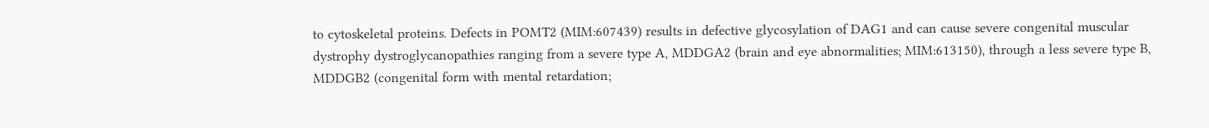to cytoskeletal proteins. Defects in POMT2 (MIM:607439) results in defective glycosylation of DAG1 and can cause severe congenital muscular dystrophy dystroglycanopathies ranging from a severe type A, MDDGA2 (brain and eye abnormalities; MIM:613150), through a less severe type B, MDDGB2 (congenital form with mental retardation;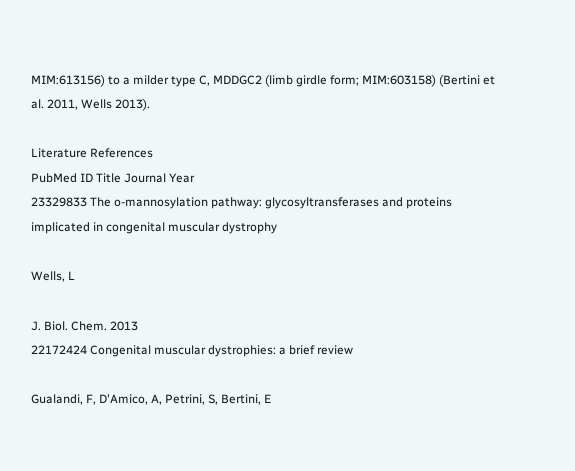MIM:613156) to a milder type C, MDDGC2 (limb girdle form; MIM:603158) (Bertini et al. 2011, Wells 2013).

Literature References
PubMed ID Title Journal Year
23329833 The o-mannosylation pathway: glycosyltransferases and proteins implicated in congenital muscular dystrophy

Wells, L

J. Biol. Chem. 2013
22172424 Congenital muscular dystrophies: a brief review

Gualandi, F, D'Amico, A, Petrini, S, Bertini, E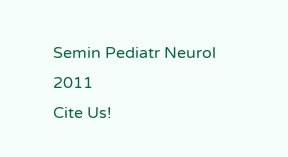Semin Pediatr Neurol 2011
Cite Us!